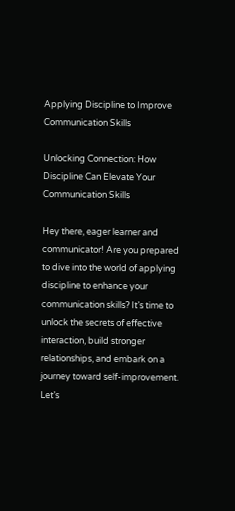Applying Discipline to Improve Communication Skills

Unlocking Connection: How Discipline Can Elevate Your Communication Skills

Hey there, eager learner and communicator! Are you prepared to dive into the world of applying discipline to enhance your communication skills? It’s time to unlock the secrets of effective interaction, build stronger relationships, and embark on a journey toward self-improvement. Let’s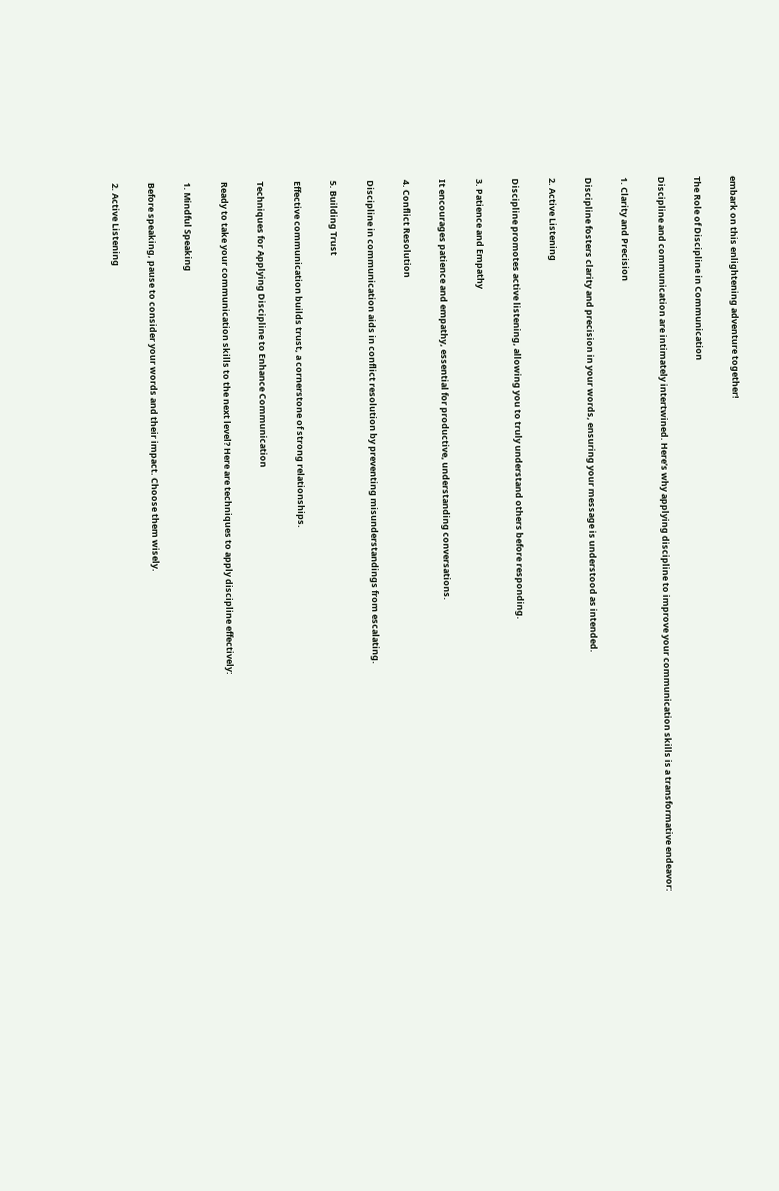embark on this enlightening adventure together!

The Role of Discipline in Communication

Discipline and communication are intimately intertwined. Here’s why applying discipline to improve your communication skills is a transformative endeavor:

1. Clarity and Precision

Discipline fosters clarity and precision in your words, ensuring your message is understood as intended.

2. Active Listening

Discipline promotes active listening, allowing you to truly understand others before responding.

3. Patience and Empathy

It encourages patience and empathy, essential for productive, understanding conversations.

4. Conflict Resolution

Discipline in communication aids in conflict resolution by preventing misunderstandings from escalating.

5. Building Trust

Effective communication builds trust, a cornerstone of strong relationships.

Techniques for Applying Discipline to Enhance Communication

Ready to take your communication skills to the next level? Here are techniques to apply discipline effectively:

1. Mindful Speaking

Before speaking, pause to consider your words and their impact. Choose them wisely.

2. Active Listening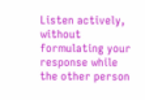Listen actively, without formulating your response while the other person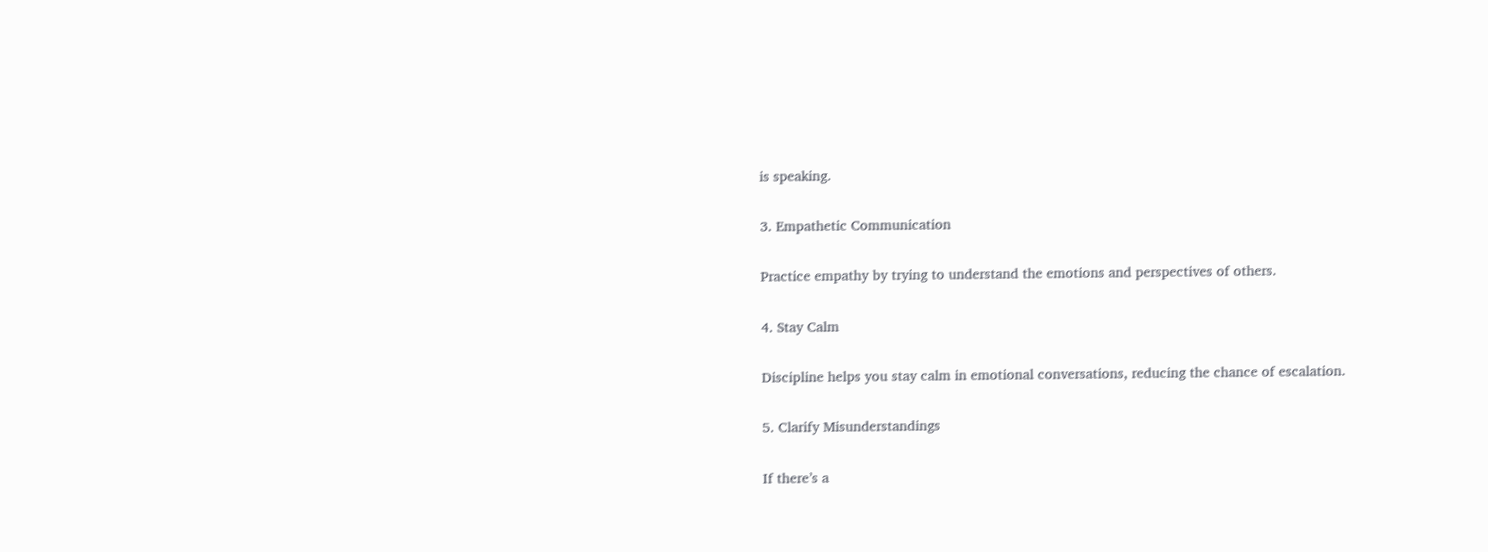is speaking.

3. Empathetic Communication

Practice empathy by trying to understand the emotions and perspectives of others.

4. Stay Calm

Discipline helps you stay calm in emotional conversations, reducing the chance of escalation.

5. Clarify Misunderstandings

If there’s a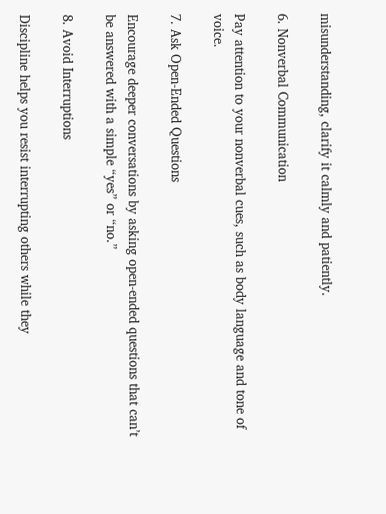misunderstanding, clarify it calmly and patiently.

6. Nonverbal Communication

Pay attention to your nonverbal cues, such as body language and tone of voice.

7. Ask Open-Ended Questions

Encourage deeper conversations by asking open-ended questions that can’t be answered with a simple “yes” or “no.”

8. Avoid Interruptions

Discipline helps you resist interrupting others while they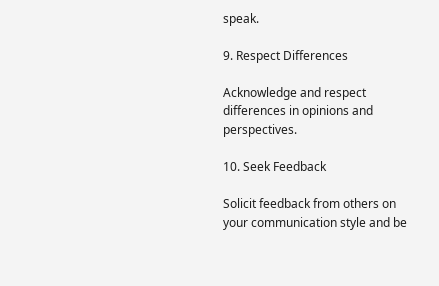speak.

9. Respect Differences

Acknowledge and respect differences in opinions and perspectives.

10. Seek Feedback

Solicit feedback from others on your communication style and be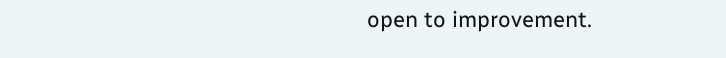open to improvement.